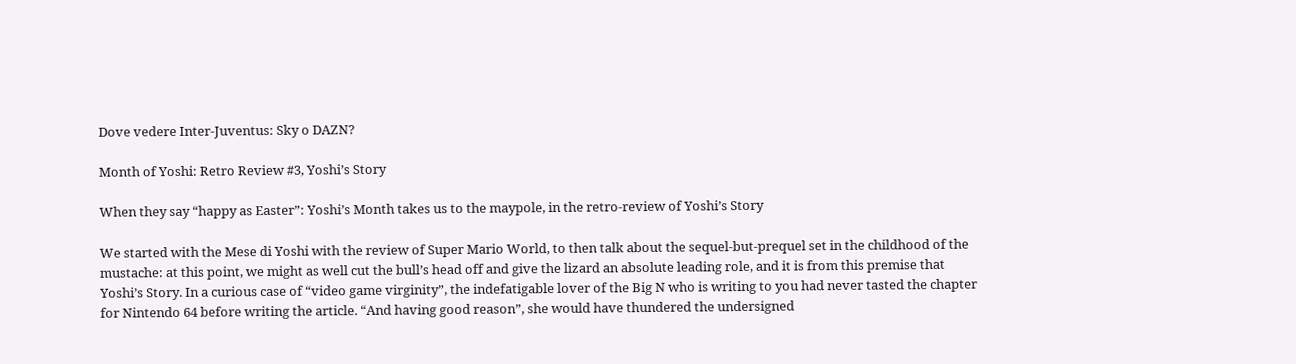Dove vedere Inter-Juventus: Sky o DAZN?

Month of Yoshi: Retro Review #3, Yoshi’s Story

When they say “happy as Easter”: Yoshi’s Month takes us to the maypole, in the retro-review of Yoshi’s Story

We started with the Mese di Yoshi with the review of Super Mario World, to then talk about the sequel-but-prequel set in the childhood of the mustache: at this point, we might as well cut the bull’s head off and give the lizard an absolute leading role, and it is from this premise that Yoshi’s Story. In a curious case of “video game virginity”, the indefatigable lover of the Big N who is writing to you had never tasted the chapter for Nintendo 64 before writing the article. “And having good reason”, she would have thundered the undersigned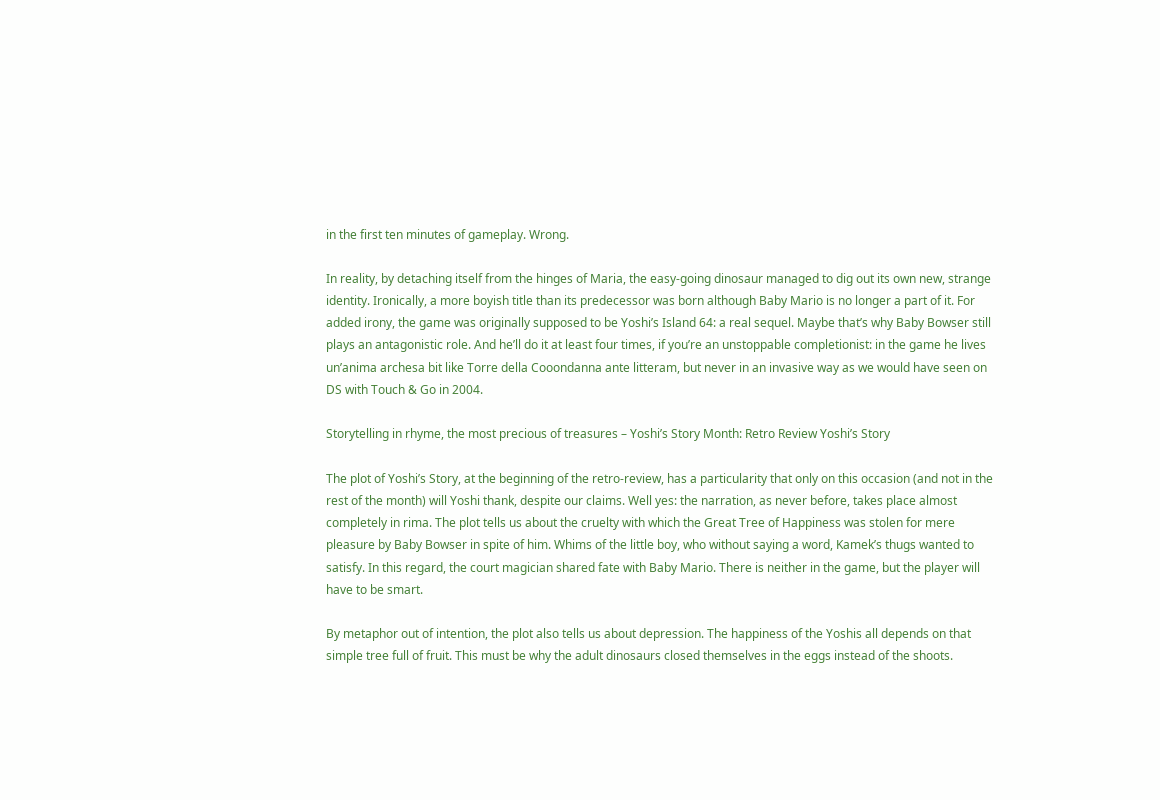in the first ten minutes of gameplay. Wrong.

In reality, by detaching itself from the hinges of Maria, the easy-going dinosaur managed to dig out its own new, strange identity. Ironically, a more boyish title than its predecessor was born although Baby Mario is no longer a part of it. For added irony, the game was originally supposed to be Yoshi’s Island 64: a real sequel. Maybe that’s why Baby Bowser still plays an antagonistic role. And he’ll do it at least four times, if you’re an unstoppable completionist: in the game he lives un’anima archesa bit like Torre della Cooondanna ante litteram, but never in an invasive way as we would have seen on DS with Touch & Go in 2004.

Storytelling in rhyme, the most precious of treasures – Yoshi’s Story Month: Retro Review Yoshi’s Story

The plot of Yoshi’s Story, at the beginning of the retro-review, has a particularity that only on this occasion (and not in the rest of the month) will Yoshi thank, despite our claims. Well yes: the narration, as never before, takes place almost completely in rima. The plot tells us about the cruelty with which the Great Tree of Happiness was stolen for mere pleasure by Baby Bowser in spite of him. Whims of the little boy, who without saying a word, Kamek’s thugs wanted to satisfy. In this regard, the court magician shared fate with Baby Mario. There is neither in the game, but the player will have to be smart.

By metaphor out of intention, the plot also tells us about depression. The happiness of the Yoshis all depends on that simple tree full of fruit. This must be why the adult dinosaurs closed themselves in the eggs instead of the shoots.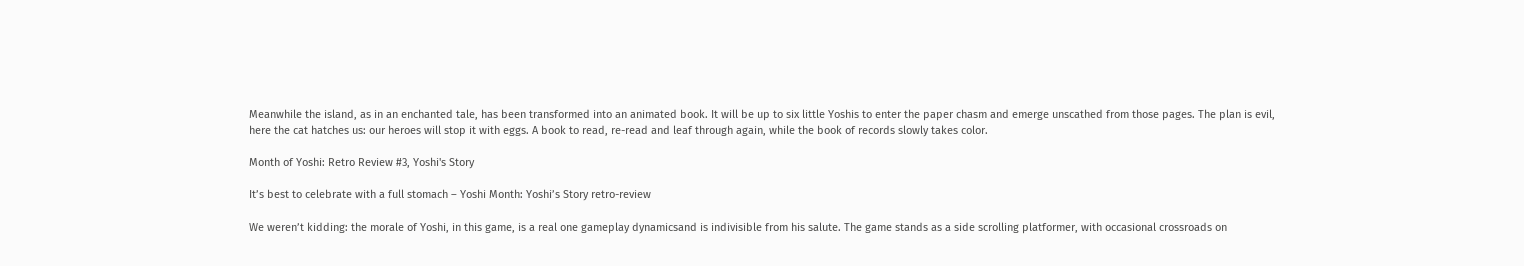Meanwhile the island, as in an enchanted tale, has been transformed into an animated book. It will be up to six little Yoshis to enter the paper chasm and emerge unscathed from those pages. The plan is evil, here the cat hatches us: our heroes will stop it with eggs. A book to read, re-read and leaf through again, while the book of records slowly takes color.

Month of Yoshi: Retro Review #3, Yoshi's Story

It’s best to celebrate with a full stomach – Yoshi Month: Yoshi’s Story retro-review

We weren’t kidding: the morale of Yoshi, in this game, is a real one gameplay dynamicsand is indivisible from his salute. The game stands as a side scrolling platformer, with occasional crossroads on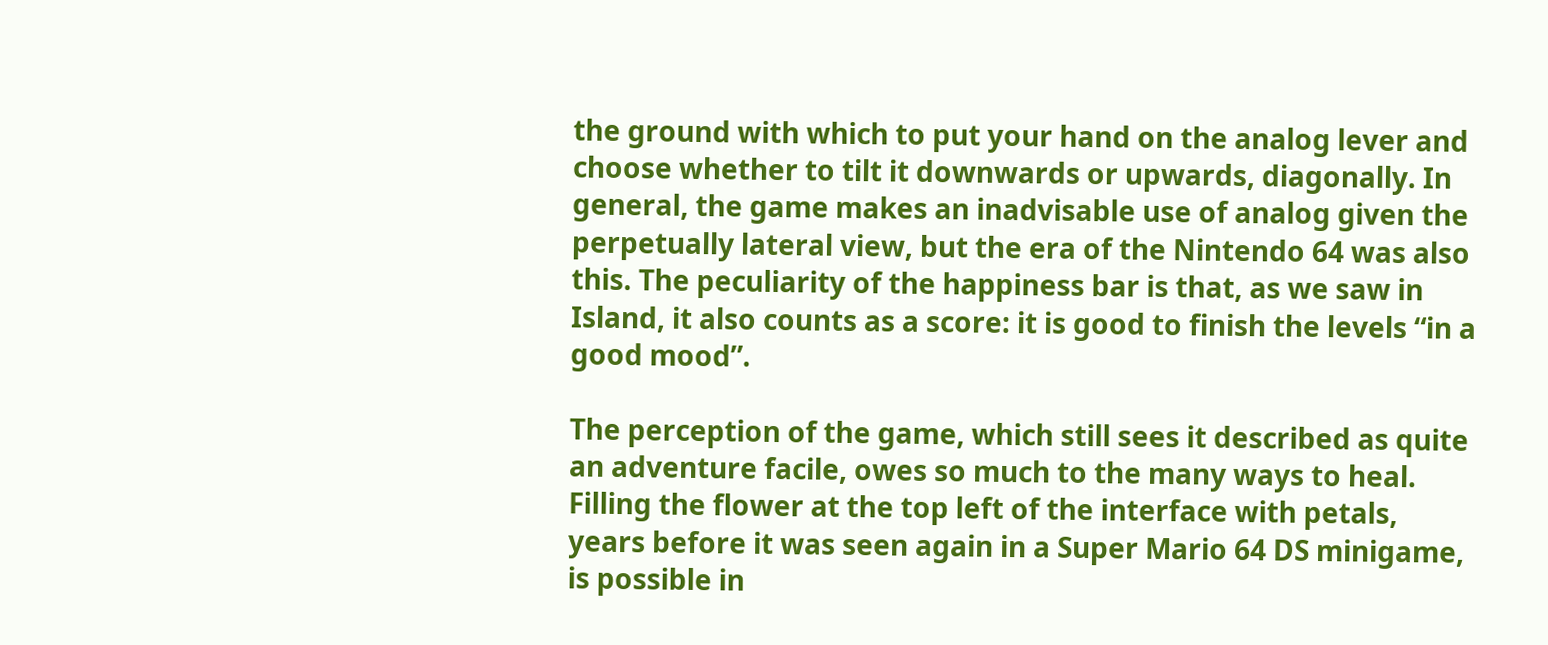the ground with which to put your hand on the analog lever and choose whether to tilt it downwards or upwards, diagonally. In general, the game makes an inadvisable use of analog given the perpetually lateral view, but the era of the Nintendo 64 was also this. The peculiarity of the happiness bar is that, as we saw in Island, it also counts as a score: it is good to finish the levels “in a good mood”.

The perception of the game, which still sees it described as quite an adventure facile, owes so much to the many ways to heal. Filling the flower at the top left of the interface with petals, years before it was seen again in a Super Mario 64 DS minigame, is possible in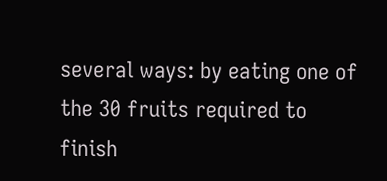several ways: by eating one of the 30 fruits required to finish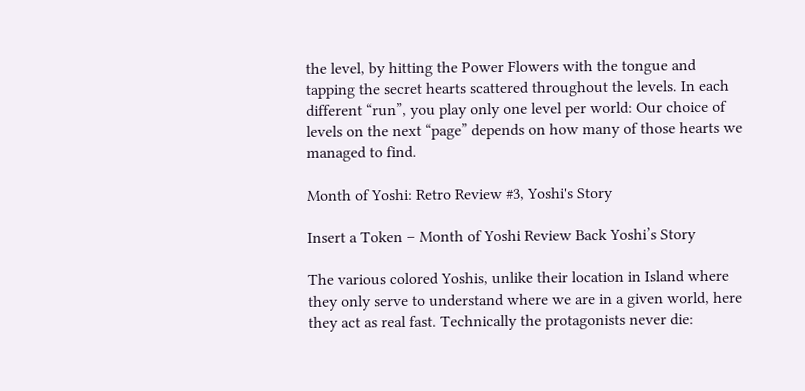the level, by hitting the Power Flowers with the tongue and tapping the secret hearts scattered throughout the levels. In each different “run”, you play only one level per world: Our choice of levels on the next “page” depends on how many of those hearts we managed to find.

Month of Yoshi: Retro Review #3, Yoshi's Story

Insert a Token – Month of Yoshi Review Back Yoshi’s Story

The various colored Yoshis, unlike their location in Island where they only serve to understand where we are in a given world, here they act as real fast. Technically the protagonists never die: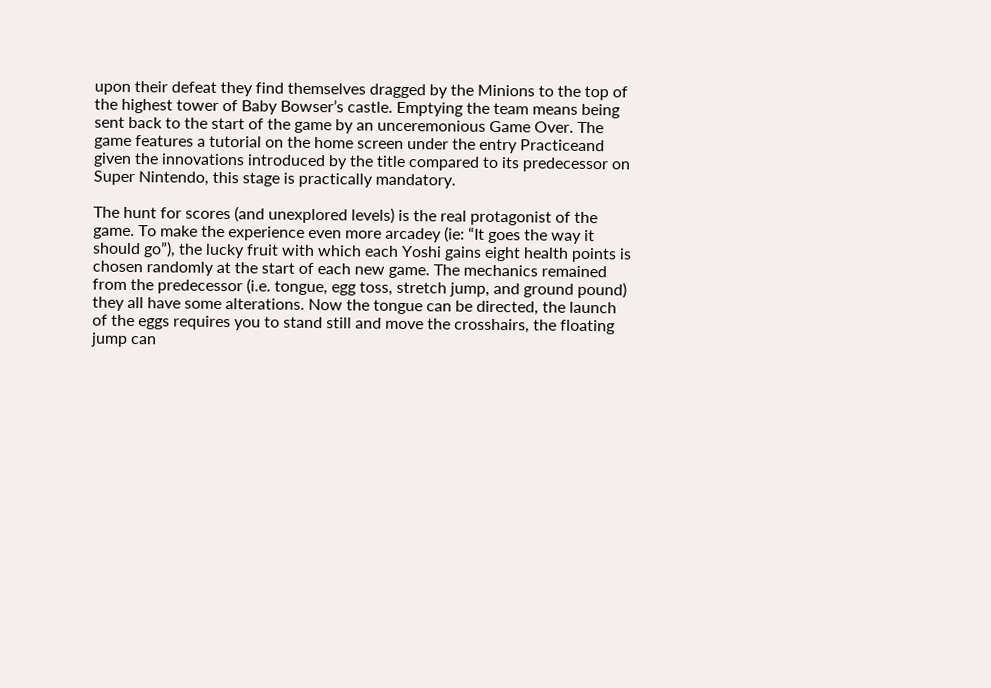upon their defeat they find themselves dragged by the Minions to the top of the highest tower of Baby Bowser’s castle. Emptying the team means being sent back to the start of the game by an unceremonious Game Over. The game features a tutorial on the home screen under the entry Practiceand given the innovations introduced by the title compared to its predecessor on Super Nintendo, this stage is practically mandatory.

The hunt for scores (and unexplored levels) is the real protagonist of the game. To make the experience even more arcadey (ie: “It goes the way it should go”), the lucky fruit with which each Yoshi gains eight health points is chosen randomly at the start of each new game. The mechanics remained from the predecessor (i.e. tongue, egg toss, stretch jump, and ground pound) they all have some alterations. Now the tongue can be directed, the launch of the eggs requires you to stand still and move the crosshairs, the floating jump can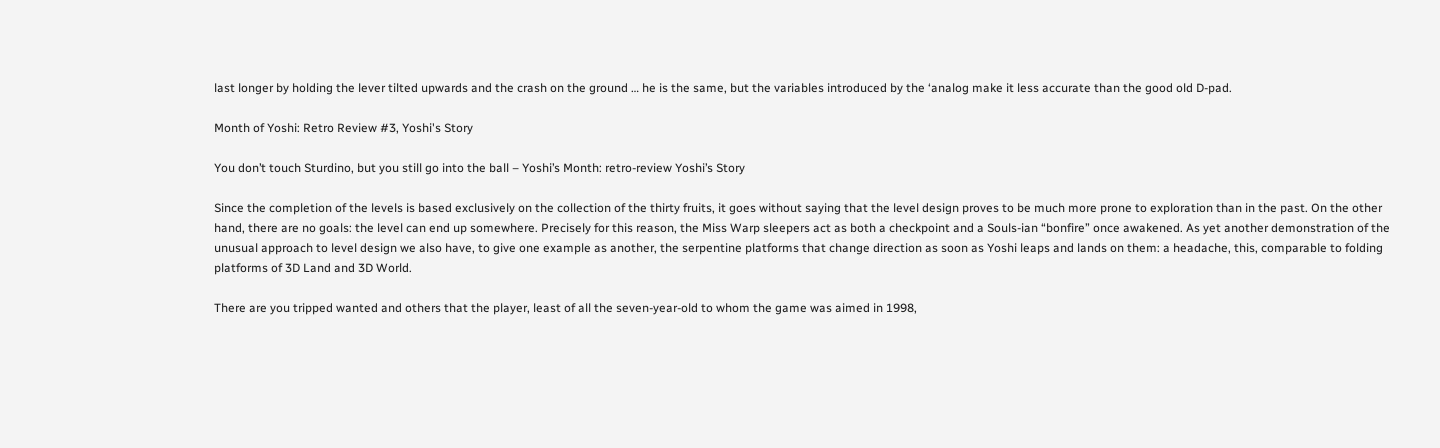last longer by holding the lever tilted upwards and the crash on the ground … he is the same, but the variables introduced by the ‘analog make it less accurate than the good old D-pad.

Month of Yoshi: Retro Review #3, Yoshi's Story

You don’t touch Sturdino, but you still go into the ball – Yoshi’s Month: retro-review Yoshi’s Story

Since the completion of the levels is based exclusively on the collection of the thirty fruits, it goes without saying that the level design proves to be much more prone to exploration than in the past. On the other hand, there are no goals: the level can end up somewhere. Precisely for this reason, the Miss Warp sleepers act as both a checkpoint and a Souls-ian “bonfire” once awakened. As yet another demonstration of the unusual approach to level design we also have, to give one example as another, the serpentine platforms that change direction as soon as Yoshi leaps and lands on them: a headache, this, comparable to folding platforms of 3D Land and 3D World.

There are you tripped wanted and others that the player, least of all the seven-year-old to whom the game was aimed in 1998,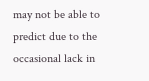may not be able to predict due to the occasional lack in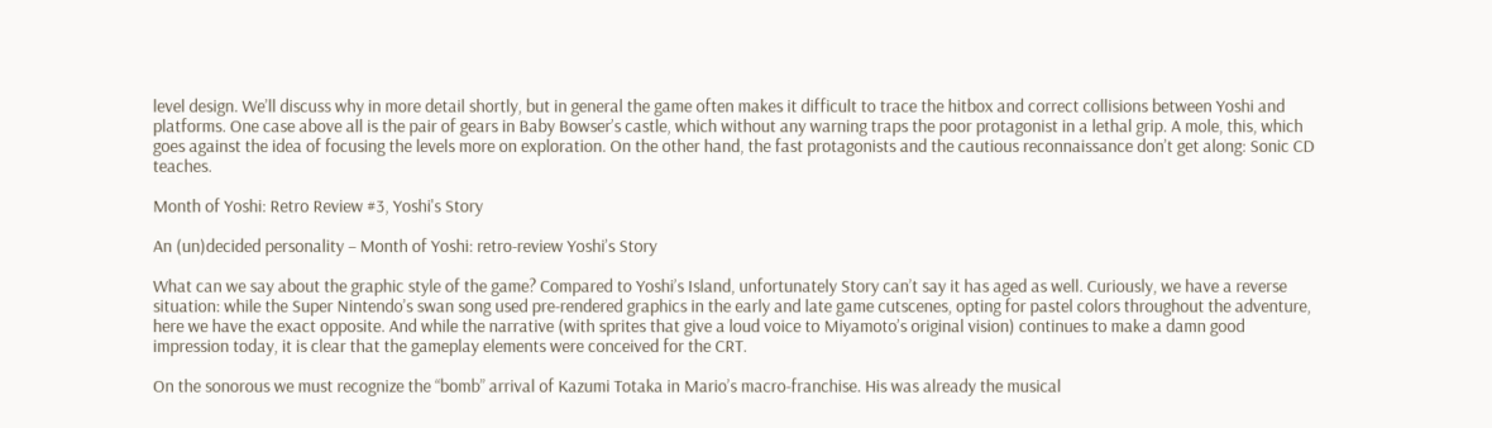level design. We’ll discuss why in more detail shortly, but in general the game often makes it difficult to trace the hitbox and correct collisions between Yoshi and platforms. One case above all is the pair of gears in Baby Bowser’s castle, which without any warning traps the poor protagonist in a lethal grip. A mole, this, which goes against the idea of focusing the levels more on exploration. On the other hand, the fast protagonists and the cautious reconnaissance don’t get along: Sonic CD teaches.

Month of Yoshi: Retro Review #3, Yoshi's Story

An (un)decided personality – Month of Yoshi: retro-review Yoshi’s Story

What can we say about the graphic style of the game? Compared to Yoshi’s Island, unfortunately Story can’t say it has aged as well. Curiously, we have a reverse situation: while the Super Nintendo’s swan song used pre-rendered graphics in the early and late game cutscenes, opting for pastel colors throughout the adventure, here we have the exact opposite. And while the narrative (with sprites that give a loud voice to Miyamoto’s original vision) continues to make a damn good impression today, it is clear that the gameplay elements were conceived for the CRT.

On the sonorous we must recognize the “bomb” arrival of Kazumi Totaka in Mario’s macro-franchise. His was already the musical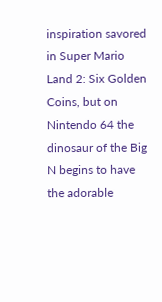inspiration savored in Super Mario Land 2: Six Golden Coins, but on Nintendo 64 the dinosaur of the Big N begins to have the adorable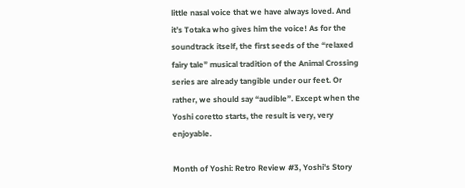little nasal voice that we have always loved. And it’s Totaka who gives him the voice! As for the soundtrack itself, the first seeds of the “relaxed fairy tale” musical tradition of the Animal Crossing series are already tangible under our feet. Or rather, we should say “audible”. Except when the Yoshi coretto starts, the result is very, very enjoyable.

Month of Yoshi: Retro Review #3, Yoshi's Story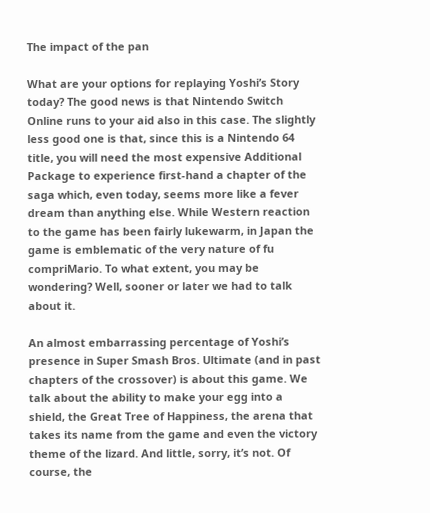The impact of the pan

What are your options for replaying Yoshi’s Story today? The good news is that Nintendo Switch Online runs to your aid also in this case. The slightly less good one is that, since this is a Nintendo 64 title, you will need the most expensive Additional Package to experience first-hand a chapter of the saga which, even today, seems more like a fever dream than anything else. While Western reaction to the game has been fairly lukewarm, in Japan the game is emblematic of the very nature of fu compriMario. To what extent, you may be wondering? Well, sooner or later we had to talk about it.

An almost embarrassing percentage of Yoshi’s presence in Super Smash Bros. Ultimate (and in past chapters of the crossover) is about this game. We talk about the ability to make your egg into a shield, the Great Tree of Happiness, the arena that takes its name from the game and even the victory theme of the lizard. And little, sorry, it’s not. Of course, the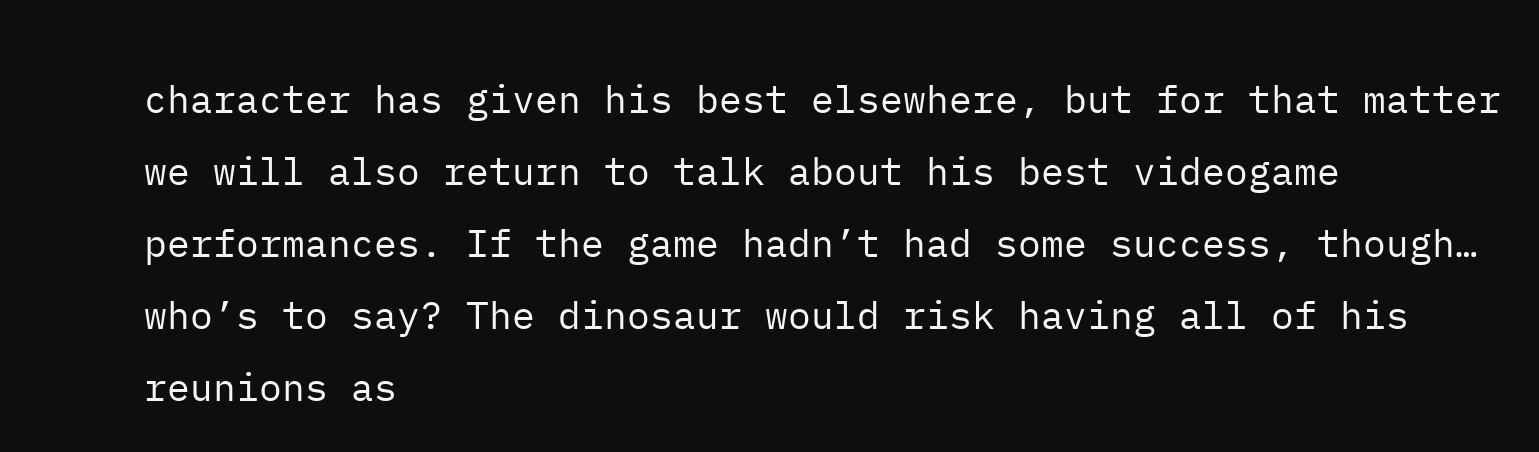character has given his best elsewhere, but for that matter we will also return to talk about his best videogame performances. If the game hadn’t had some success, though… who’s to say? The dinosaur would risk having all of his reunions as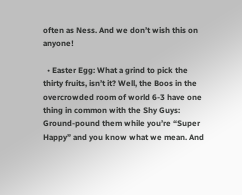often as Ness. And we don’t wish this on anyone!

  • Easter Egg: What a grind to pick the thirty fruits, isn’t it? Well, the Boos in the overcrowded room of world 6-3 have one thing in common with the Shy Guys: Ground-pound them while you’re “Super Happy” and you know what we mean. And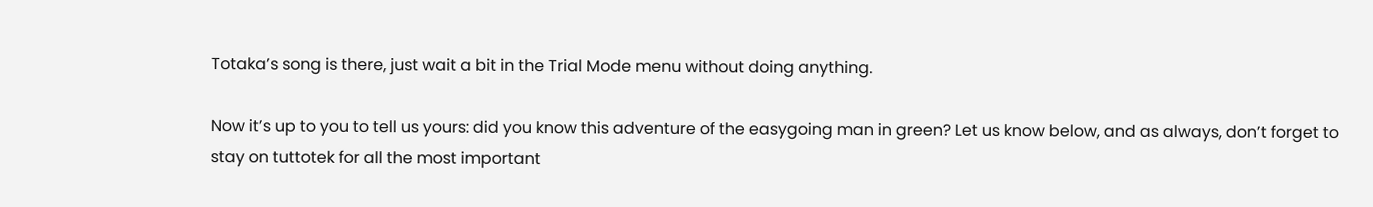Totaka’s song is there, just wait a bit in the Trial Mode menu without doing anything.

Now it’s up to you to tell us yours: did you know this adventure of the easygoing man in green? Let us know below, and as always, don’t forget to stay on tuttotek for all the most important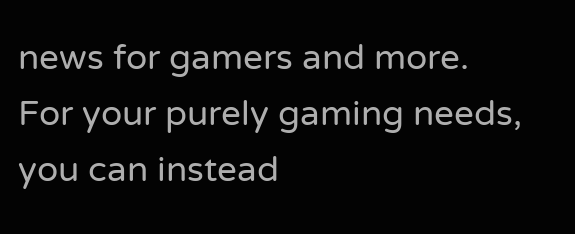news for gamers and more. For your purely gaming needs, you can instead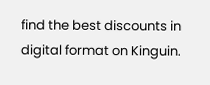find the best discounts in digital format on Kinguin.